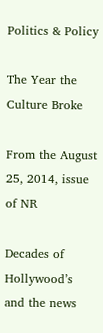Politics & Policy

The Year the Culture Broke

From the August 25, 2014, issue of NR

Decades of Hollywood’s and the news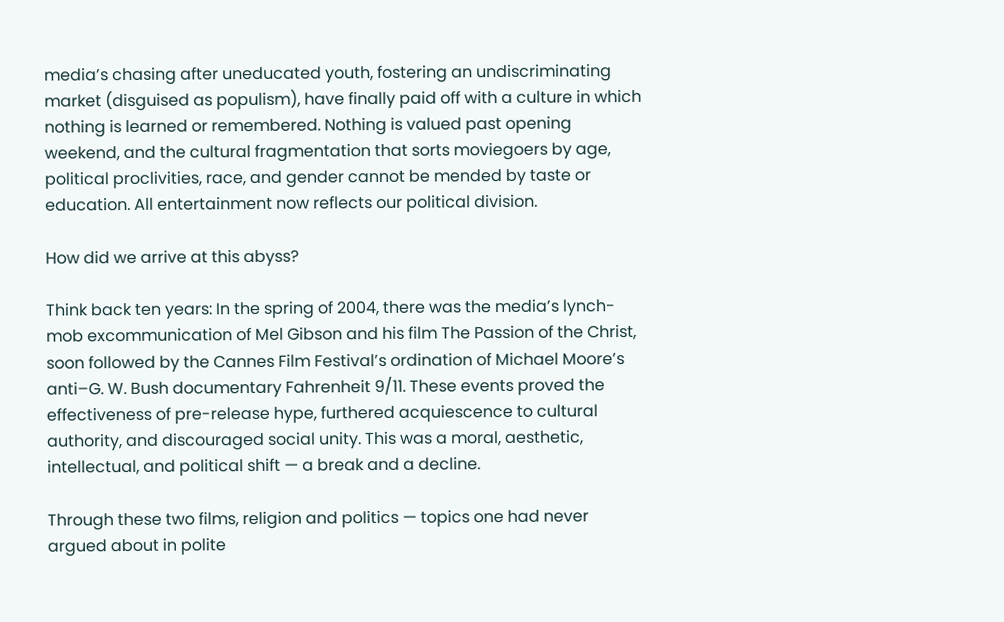media’s chasing after uneducated youth, fostering an undiscriminating market (disguised as populism), have finally paid off with a culture in which nothing is learned or remembered. Nothing is valued past opening weekend, and the cultural fragmentation that sorts moviegoers by age, political proclivities, race, and gender cannot be mended by taste or education. All entertainment now reflects our political division.

How did we arrive at this abyss?

Think back ten years: In the spring of 2004, there was the media’s lynch-mob excommunication of Mel Gibson and his film The Passion of the Christ, soon followed by the Cannes Film Festival’s ordination of Michael Moore’s anti–G. W. Bush documentary Fahrenheit 9/11. These events proved the effectiveness of pre-release hype, furthered acquiescence to cultural authority, and discouraged social unity. This was a moral, aesthetic, intellectual, and political shift — a break and a decline.

Through these two films, religion and politics — topics one had never argued about in polite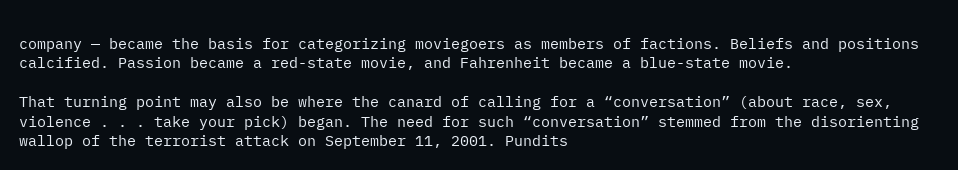company — became the basis for categorizing moviegoers as members of factions. Beliefs and positions calcified. Passion became a red-state movie, and Fahrenheit became a blue-state movie.

That turning point may also be where the canard of calling for a “conversation” (about race, sex, violence . . . take your pick) began. The need for such “conversation” stemmed from the disorienting wallop of the terrorist attack on September 11, 2001. Pundits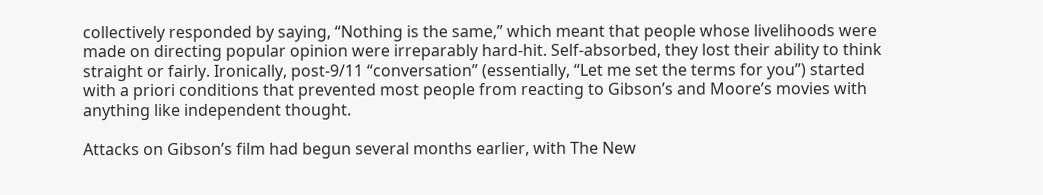collectively responded by saying, “Nothing is the same,” which meant that people whose livelihoods were made on directing popular opinion were irreparably hard-hit. Self-absorbed, they lost their ability to think straight or fairly. Ironically, post-9/11 “conversation” (essentially, “Let me set the terms for you”) started with a priori conditions that prevented most people from reacting to Gibson’s and Moore’s movies with anything like independent thought.

Attacks on Gibson’s film had begun several months earlier, with The New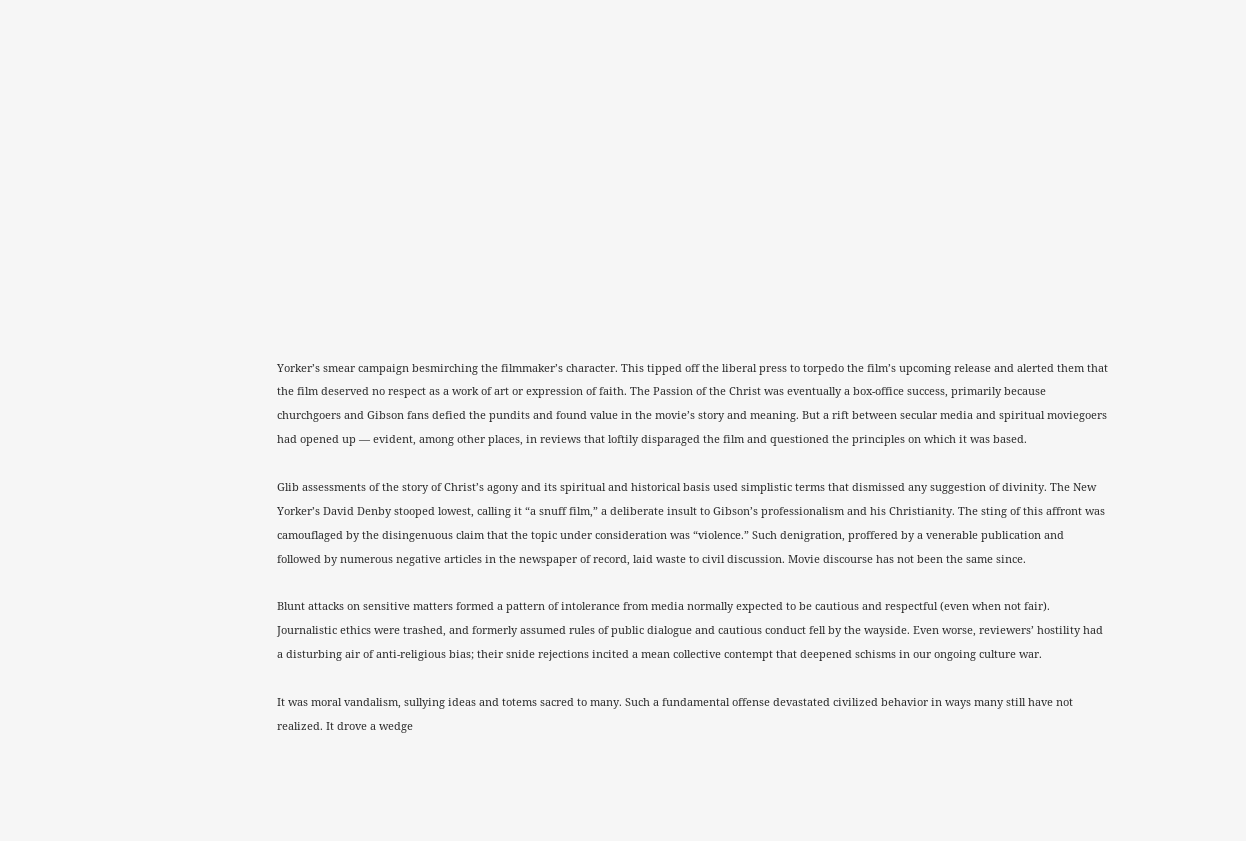Yorker’s smear campaign besmirching the filmmaker’s character. This tipped off the liberal press to torpedo the film’s upcoming release and alerted them that the film deserved no respect as a work of art or expression of faith. The Passion of the Christ was eventually a box-office success, primarily because churchgoers and Gibson fans defied the pundits and found value in the movie’s story and meaning. But a rift between secular media and spiritual moviegoers had opened up — evident, among other places, in reviews that loftily disparaged the film and questioned the principles on which it was based.

Glib assessments of the story of Christ’s agony and its spiritual and historical basis used simplistic terms that dismissed any suggestion of divinity. The New Yorker’s David Denby stooped lowest, calling it “a snuff film,” a deliberate insult to Gibson’s professionalism and his Christianity. The sting of this affront was camouflaged by the disingenuous claim that the topic under consideration was “violence.” Such denigration, proffered by a venerable publication and followed by numerous negative articles in the newspaper of record, laid waste to civil discussion. Movie discourse has not been the same since.

Blunt attacks on sensitive matters formed a pattern of intolerance from media normally expected to be cautious and respectful (even when not fair). Journalistic ethics were trashed, and formerly assumed rules of public dialogue and cautious conduct fell by the wayside. Even worse, reviewers’ hostility had a disturbing air of anti-religious bias; their snide rejections incited a mean collective contempt that deepened schisms in our ongoing culture war.

It was moral vandalism, sullying ideas and totems sacred to many. Such a fundamental offense devastated civilized behavior in ways many still have not realized. It drove a wedge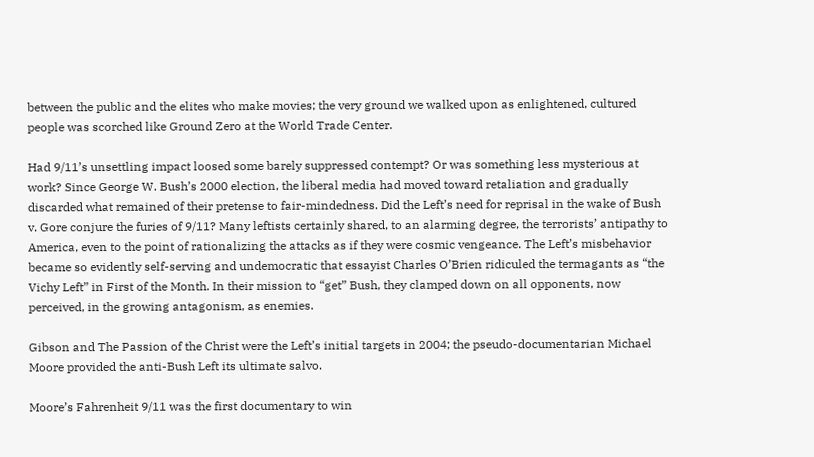between the public and the elites who make movies; the very ground we walked upon as enlightened, cultured people was scorched like Ground Zero at the World Trade Center.

Had 9/11’s unsettling impact loosed some barely suppressed contempt? Or was something less mysterious at work? Since George W. Bush’s 2000 election, the liberal media had moved toward retaliation and gradually discarded what remained of their pretense to fair-mindedness. Did the Left’s need for reprisal in the wake of Bush v. Gore conjure the furies of 9/11? Many leftists certainly shared, to an alarming degree, the terrorists’ antipathy to America, even to the point of rationalizing the attacks as if they were cosmic vengeance. The Left’s misbehavior became so evidently self-serving and undemocratic that essayist Charles O’Brien ridiculed the termagants as “the Vichy Left” in First of the Month. In their mission to “get” Bush, they clamped down on all opponents, now perceived, in the growing antagonism, as enemies.

Gibson and The Passion of the Christ were the Left’s initial targets in 2004; the pseudo-documentarian Michael Moore provided the anti-Bush Left its ultimate salvo.

Moore’s Fahrenheit 9/11 was the first documentary to win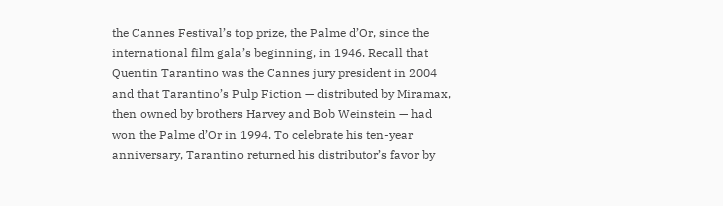the Cannes Festival’s top prize, the Palme d’Or, since the international film gala’s beginning, in 1946. Recall that Quentin Tarantino was the Cannes jury president in 2004 and that Tarantino’s Pulp Fiction — distributed by Miramax, then owned by brothers Harvey and Bob Weinstein — had won the Palme d’Or in 1994. To celebrate his ten-year anniversary, Tarantino returned his distributor’s favor by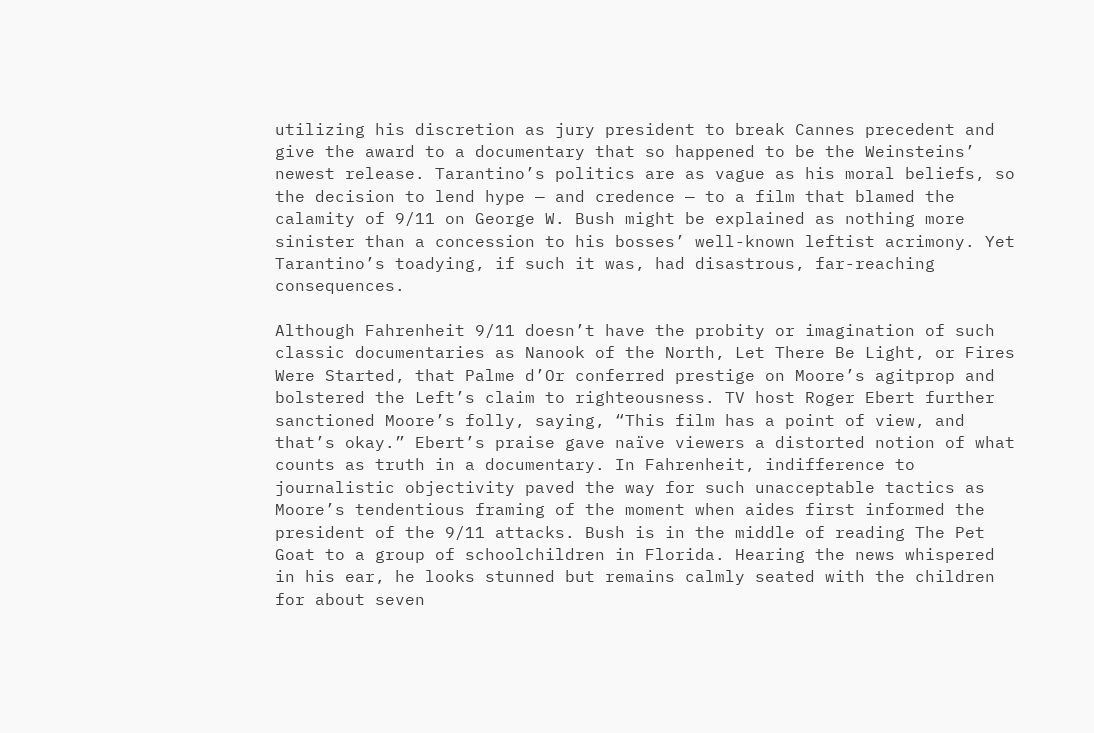utilizing his discretion as jury president to break Cannes precedent and give the award to a documentary that so happened to be the Weinsteins’ newest release. Tarantino’s politics are as vague as his moral beliefs, so the decision to lend hype — and credence — to a film that blamed the calamity of 9/11 on George W. Bush might be explained as nothing more sinister than a concession to his bosses’ well-known leftist acrimony. Yet Tarantino’s toadying, if such it was, had disastrous, far-reaching consequences.

Although Fahrenheit 9/11 doesn’t have the probity or imagination of such classic documentaries as Nanook of the North, Let There Be Light, or Fires Were Started, that Palme d’Or conferred prestige on Moore’s agitprop and bolstered the Left’s claim to righteousness. TV host Roger Ebert further sanctioned Moore’s folly, saying, “This film has a point of view, and that’s okay.” Ebert’s praise gave naïve viewers a distorted notion of what counts as truth in a documentary. In Fahrenheit, indifference to journalistic objectivity paved the way for such unacceptable tactics as Moore’s tendentious framing of the moment when aides first informed the president of the 9/11 attacks. Bush is in the middle of reading The Pet Goat to a group of schoolchildren in Florida. Hearing the news whispered in his ear, he looks stunned but remains calmly seated with the children for about seven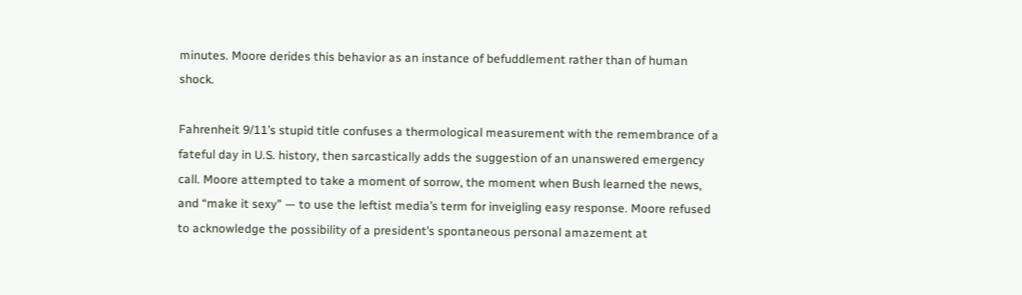minutes. Moore derides this behavior as an instance of befuddlement rather than of human shock.

Fahrenheit 9/11’s stupid title confuses a thermological measurement with the remembrance of a fateful day in U.S. history, then sarcastically adds the suggestion of an unanswered emergency call. Moore attempted to take a moment of sorrow, the moment when Bush learned the news, and “make it sexy” — to use the leftist media’s term for inveigling easy response. Moore refused to acknowledge the possibility of a president’s spontaneous personal amazement at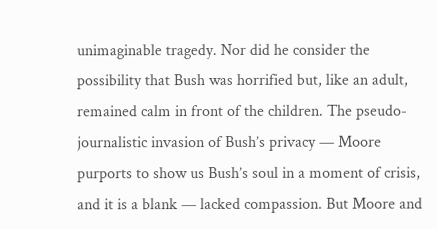unimaginable tragedy. Nor did he consider the possibility that Bush was horrified but, like an adult, remained calm in front of the children. The pseudo-journalistic invasion of Bush’s privacy — Moore purports to show us Bush’s soul in a moment of crisis, and it is a blank — lacked compassion. But Moore and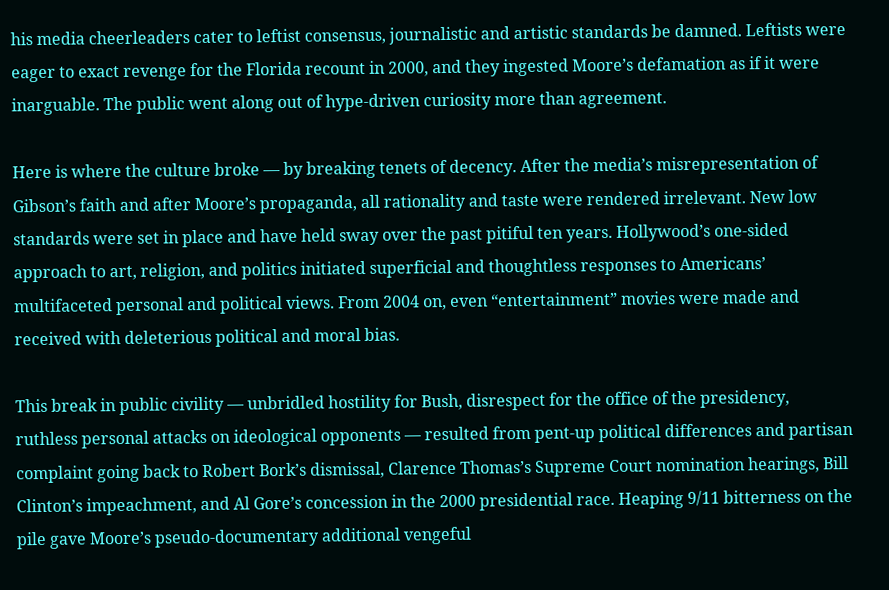his media cheerleaders cater to leftist consensus, journalistic and artistic standards be damned. Leftists were eager to exact revenge for the Florida recount in 2000, and they ingested Moore’s defamation as if it were inarguable. The public went along out of hype-driven curiosity more than agreement.

Here is where the culture broke — by breaking tenets of decency. After the media’s misrepresentation of Gibson’s faith and after Moore’s propaganda, all rationality and taste were rendered irrelevant. New low standards were set in place and have held sway over the past pitiful ten years. Hollywood’s one-sided approach to art, religion, and politics initiated superficial and thoughtless responses to Americans’ multifaceted personal and political views. From 2004 on, even “entertainment” movies were made and received with deleterious political and moral bias.

This break in public civility — unbridled hostility for Bush, disrespect for the office of the presidency, ruthless personal attacks on ideological opponents — resulted from pent-up political differences and partisan complaint going back to Robert Bork’s dismissal, Clarence Thomas’s Supreme Court nomination hearings, Bill Clinton’s impeachment, and Al Gore’s concession in the 2000 presidential race. Heaping 9/11 bitterness on the pile gave Moore’s pseudo-documentary additional vengeful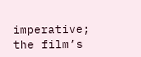imperative; the film’s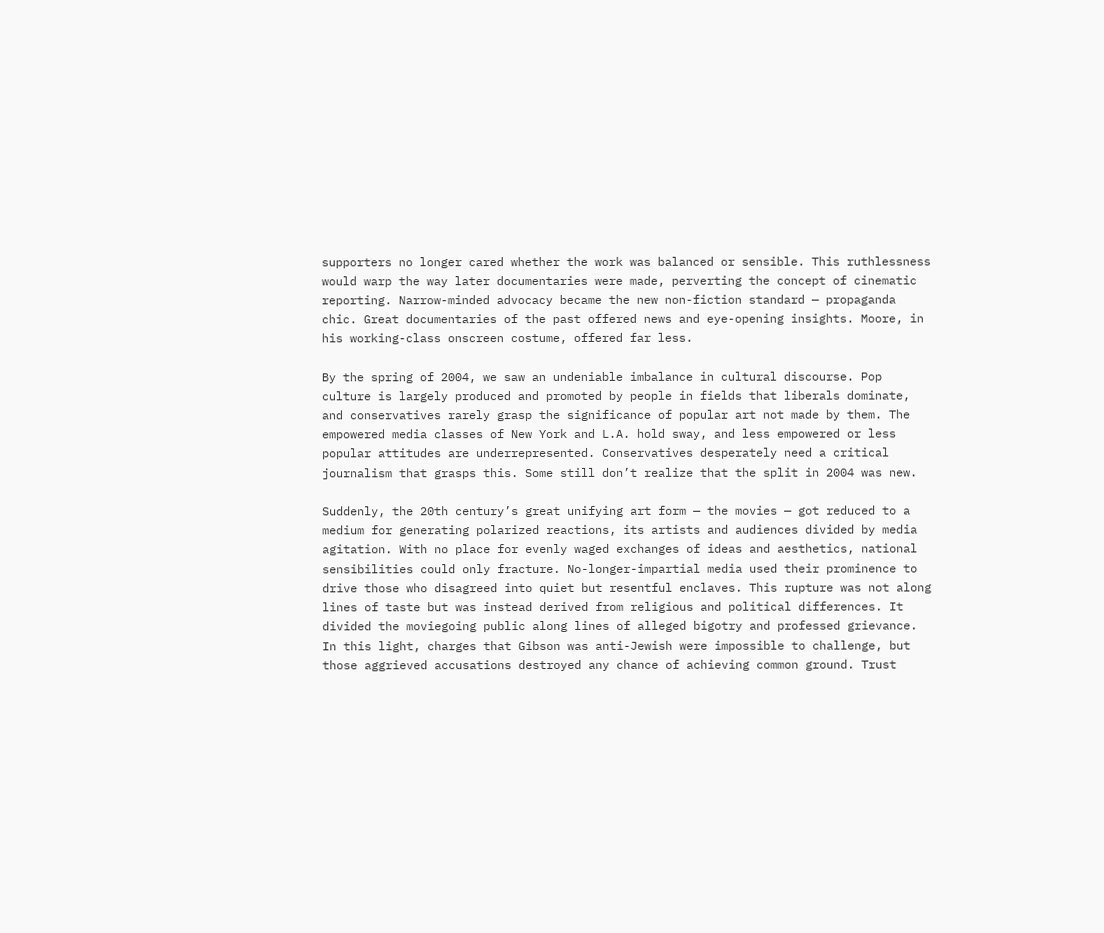supporters no longer cared whether the work was balanced or sensible. This ruthlessness would warp the way later documentaries were made, perverting the concept of cinematic reporting. Narrow-minded advocacy became the new non-fiction standard — propaganda chic. Great documentaries of the past offered news and eye-opening insights. Moore, in his working-class onscreen costume, offered far less.

By the spring of 2004, we saw an undeniable imbalance in cultural discourse. Pop culture is largely produced and promoted by people in fields that liberals dominate, and conservatives rarely grasp the significance of popular art not made by them. The empowered media classes of New York and L.A. hold sway, and less empowered or less popular attitudes are underrepresented. Conservatives desperately need a critical journalism that grasps this. Some still don’t realize that the split in 2004 was new.

Suddenly, the 20th century’s great unifying art form — the movies — got reduced to a medium for generating polarized reactions, its artists and audiences divided by media agitation. With no place for evenly waged exchanges of ideas and aesthetics, national sensibilities could only fracture. No-longer-impartial media used their prominence to drive those who disagreed into quiet but resentful enclaves. This rupture was not along lines of taste but was instead derived from religious and political differences. It divided the moviegoing public along lines of alleged bigotry and professed grievance. In this light, charges that Gibson was anti-Jewish were impossible to challenge, but those aggrieved accusations destroyed any chance of achieving common ground. Trust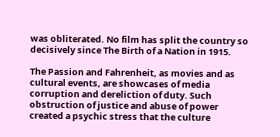was obliterated. No film has split the country so decisively since The Birth of a Nation in 1915.

The Passion and Fahrenheit, as movies and as cultural events, are showcases of media corruption and dereliction of duty. Such obstruction of justice and abuse of power created a psychic stress that the culture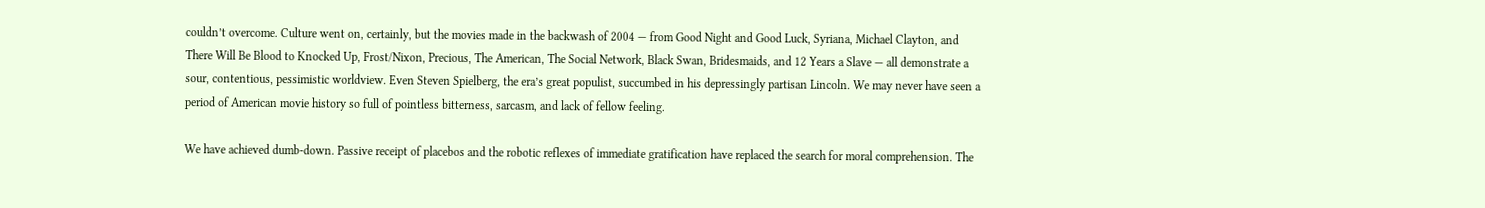couldn’t overcome. Culture went on, certainly, but the movies made in the backwash of 2004 — from Good Night and Good Luck, Syriana, Michael Clayton, and There Will Be Blood to Knocked Up, Frost/Nixon, Precious, The American, The Social Network, Black Swan, Bridesmaids, and 12 Years a Slave — all demonstrate a sour, contentious, pessimistic worldview. Even Steven Spielberg, the era’s great populist, succumbed in his depressingly partisan Lincoln. We may never have seen a period of American movie history so full of pointless bitterness, sarcasm, and lack of fellow feeling.

We have achieved dumb-down. Passive receipt of placebos and the robotic reflexes of immediate gratification have replaced the search for moral comprehension. The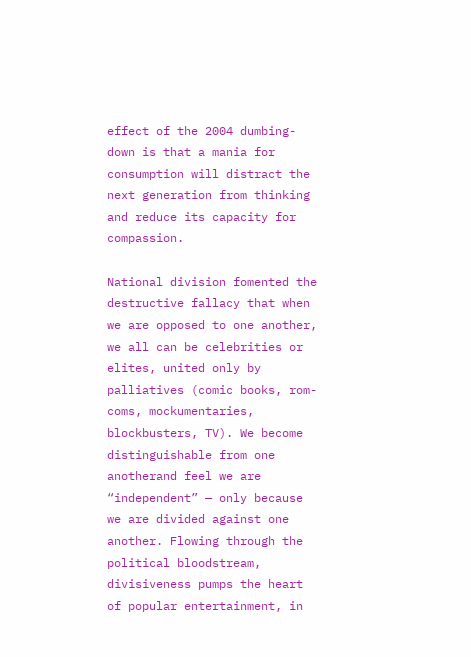effect of the 2004 dumbing-down is that a mania for consumption will distract the next generation from thinking and reduce its capacity for compassion.

National division fomented the destructive fallacy that when we are opposed to one another, we all can be celebrities or elites, united only by palliatives (comic books, rom-coms, mockumentaries, blockbusters, TV). We become distinguishable from one anotherand feel we are “independent” — only because we are divided against one another. Flowing through the political bloodstream, divisiveness pumps the heart of popular entertainment, in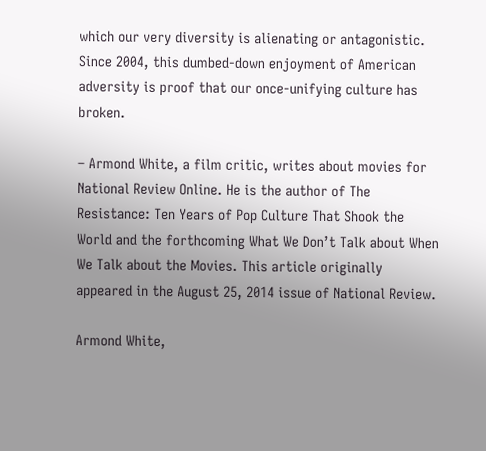which our very diversity is alienating or antagonistic. Since 2004, this dumbed-down enjoyment of American adversity is proof that our once-unifying culture has broken.

– Armond White, a film critic, writes about movies for National Review Online. He is the author of The Resistance: Ten Years of Pop Culture That Shook the World and the forthcoming What We Don’t Talk about When We Talk about the Movies. This article originally appeared in the August 25, 2014 issue of National Review.

Armond White,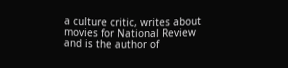a culture critic, writes about movies for National Review and is the author of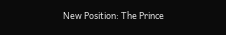New Position: The Prince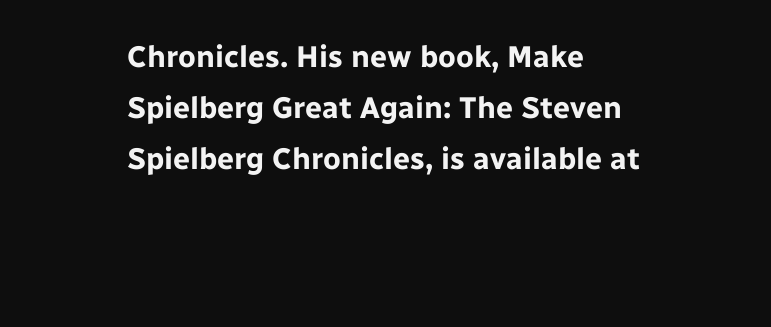Chronicles. His new book, Make Spielberg Great Again: The Steven Spielberg Chronicles, is available at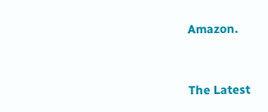Amazon.


The Latest